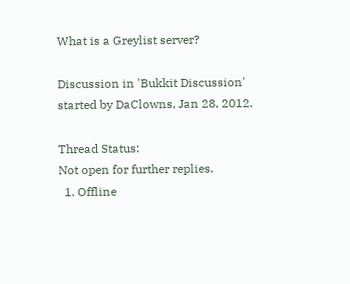What is a Greylist server?

Discussion in 'Bukkit Discussion' started by DaClowns, Jan 28, 2012.

Thread Status:
Not open for further replies.
  1. Offline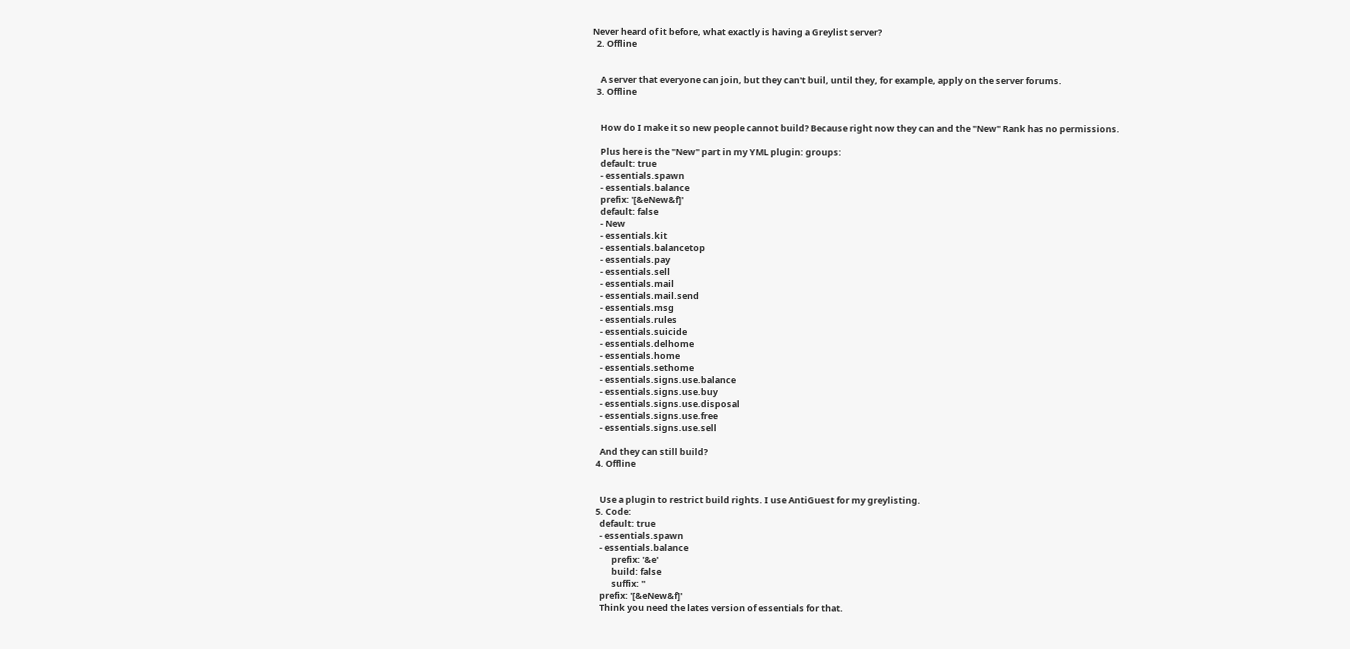Never heard of it before, what exactly is having a Greylist server?
  2. Offline


    A server that everyone can join, but they can't buil, until they, for example, apply on the server forums.
  3. Offline


    How do I make it so new people cannot build? Because right now they can and the "New" Rank has no permissions.

    Plus here is the "New" part in my YML plugin: groups:
    default: true
    - essentials.spawn
    - essentials.balance
    prefix: '[&eNew&f]'
    default: false
    - New
    - essentials.kit
    - essentials.balancetop
    - essentials.pay
    - essentials.sell
    - essentials.mail
    - essentials.mail.send
    - essentials.msg
    - essentials.rules
    - essentials.suicide
    - essentials.delhome
    - essentials.home
    - essentials.sethome
    - essentials.signs.use.balance
    - essentials.signs.use.buy
    - essentials.signs.use.disposal
    - essentials.signs.use.free
    - essentials.signs.use.sell

    And they can still build?
  4. Offline


    Use a plugin to restrict build rights. I use AntiGuest for my greylisting.
  5. Code:
    default: true
    - essentials.spawn
    - essentials.balance
          prefix: '&e'
          build: false
          suffix: ''
    prefix: '[&eNew&f]'
    Think you need the lates version of essentials for that.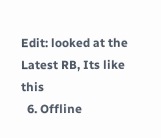Edit: looked at the Latest RB, Its like this
  6. Offline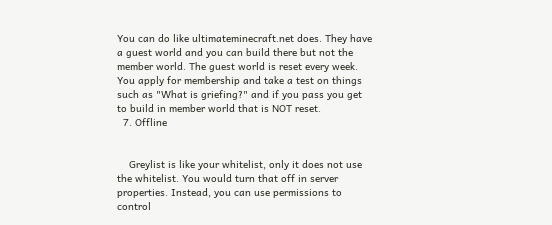You can do like ultimateminecraft.net does. They have a guest world and you can build there but not the member world. The guest world is reset every week. You apply for membership and take a test on things such as "What is griefing?" and if you pass you get to build in member world that is NOT reset.
  7. Offline


    Greylist is like your whitelist, only it does not use the whitelist. You would turn that off in server properties. Instead, you can use permissions to control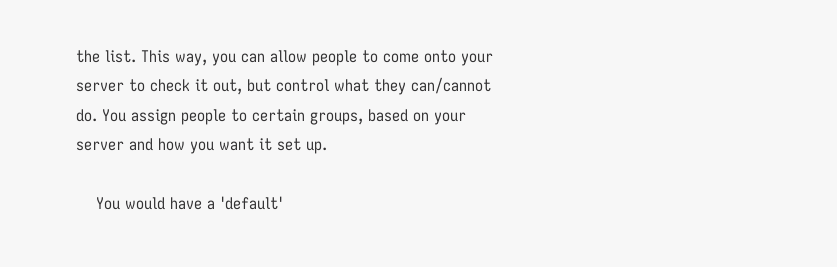the list. This way, you can allow people to come onto your server to check it out, but control what they can/cannot do. You assign people to certain groups, based on your server and how you want it set up.

    You would have a 'default'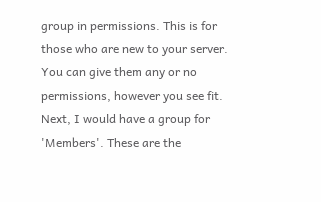group in permissions. This is for those who are new to your server. You can give them any or no permissions, however you see fit. Next, I would have a group for 'Members'. These are the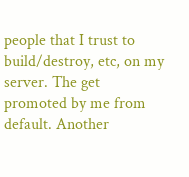people that I trust to build/destroy, etc, on my server. The get promoted by me from default. Another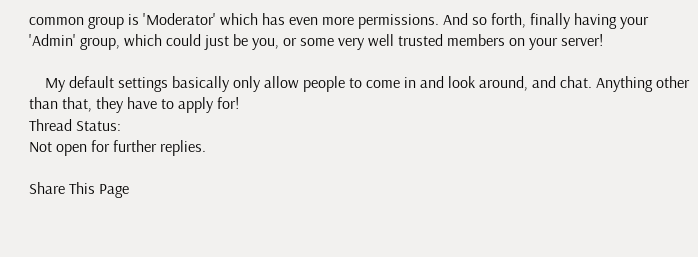common group is 'Moderator' which has even more permissions. And so forth, finally having your 'Admin' group, which could just be you, or some very well trusted members on your server!

    My default settings basically only allow people to come in and look around, and chat. Anything other than that, they have to apply for!
Thread Status:
Not open for further replies.

Share This Page